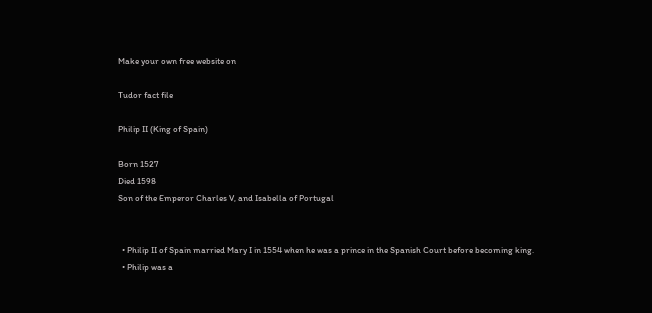Make your own free website on

Tudor fact file

Philip II (King of Spain)

Born 1527
Died 1598
Son of the Emperor Charles V, and Isabella of Portugal


  • Philip II of Spain married Mary I in 1554 when he was a prince in the Spanish Court before becoming king.
  • Philip was a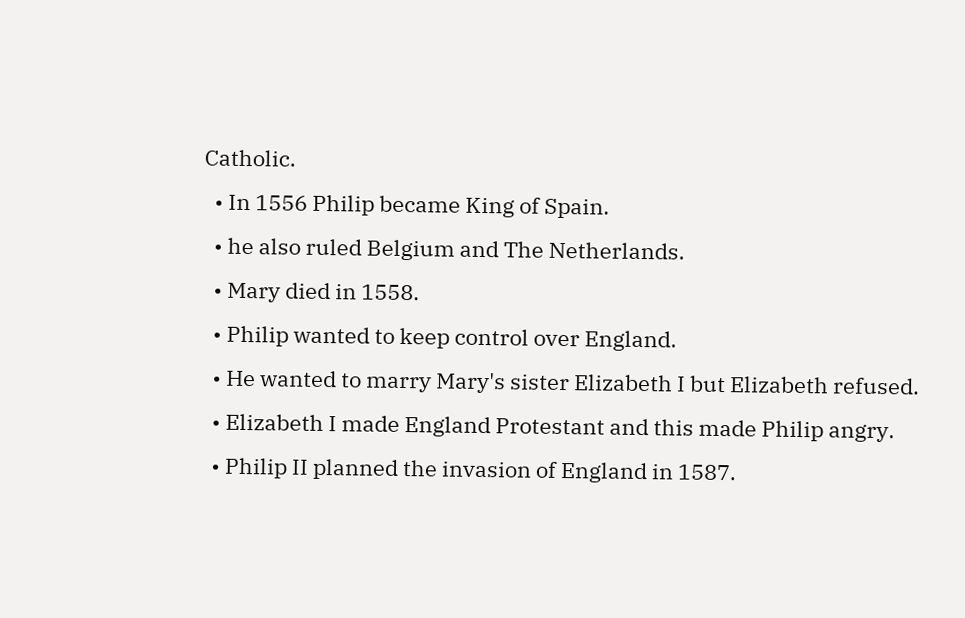Catholic.
  • In 1556 Philip became King of Spain.
  • he also ruled Belgium and The Netherlands.
  • Mary died in 1558.
  • Philip wanted to keep control over England.
  • He wanted to marry Mary's sister Elizabeth I but Elizabeth refused.
  • Elizabeth I made England Protestant and this made Philip angry.
  • Philip II planned the invasion of England in 1587.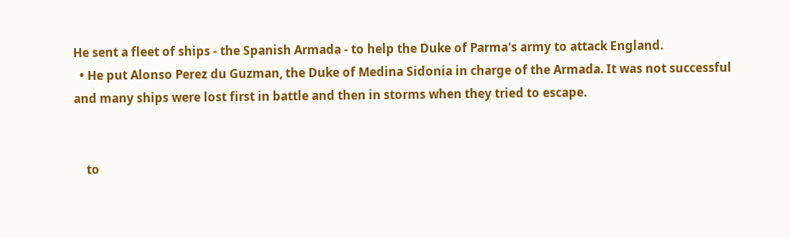He sent a fleet of ships - the Spanish Armada - to help the Duke of Parma's army to attack England.
  • He put Alonso Perez du Guzman, the Duke of Medina Sidonia in charge of the Armada. It was not successful and many ships were lost first in battle and then in storms when they tried to escape.


    to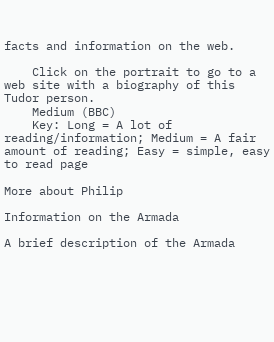facts and information on the web.

    Click on the portrait to go to a web site with a biography of this Tudor person.
    Medium (BBC)
    Key: Long = A lot of reading/information; Medium = A fair amount of reading; Easy = simple, easy to read page

More about Philip

Information on the Armada

A brief description of the Armada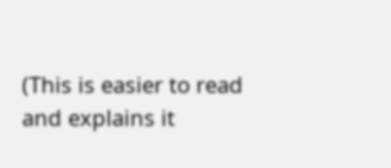(This is easier to read and explains it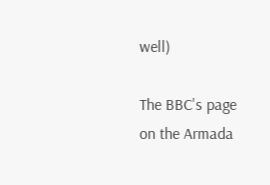well)

The BBC's page on the Armada